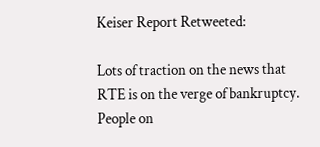Keiser Report Retweeted:

Lots of traction on the news that RTE is on the verge of bankruptcy. People on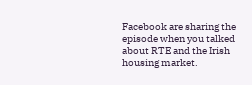Facebook are sharing the episode when you talked about RTE and the Irish housing market.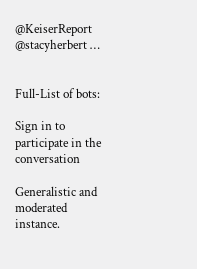@KeiserReport @stacyherbert …


Full-List of bots:

Sign in to participate in the conversation

Generalistic and moderated instance.